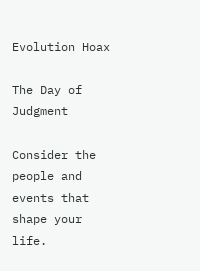Evolution Hoax

The Day of Judgment

Consider the people and events that shape your life.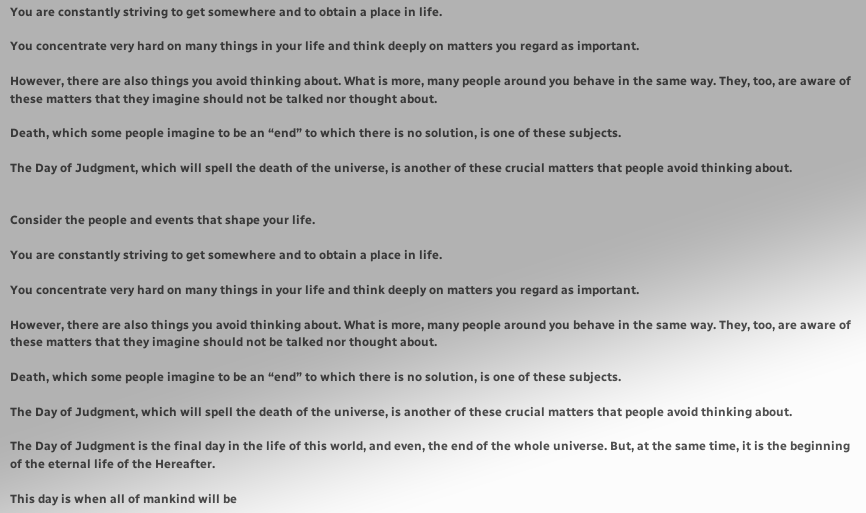You are constantly striving to get somewhere and to obtain a place in life.

You concentrate very hard on many things in your life and think deeply on matters you regard as important.

However, there are also things you avoid thinking about. What is more, many people around you behave in the same way. They, too, are aware of these matters that they imagine should not be talked nor thought about.

Death, which some people imagine to be an “end” to which there is no solution, is one of these subjects.

The Day of Judgment, which will spell the death of the universe, is another of these crucial matters that people avoid thinking about.


Consider the people and events that shape your life.

You are constantly striving to get somewhere and to obtain a place in life.

You concentrate very hard on many things in your life and think deeply on matters you regard as important.

However, there are also things you avoid thinking about. What is more, many people around you behave in the same way. They, too, are aware of these matters that they imagine should not be talked nor thought about.

Death, which some people imagine to be an “end” to which there is no solution, is one of these subjects.

The Day of Judgment, which will spell the death of the universe, is another of these crucial matters that people avoid thinking about.

The Day of Judgment is the final day in the life of this world, and even, the end of the whole universe. But, at the same time, it is the beginning of the eternal life of the Hereafter.

This day is when all of mankind will be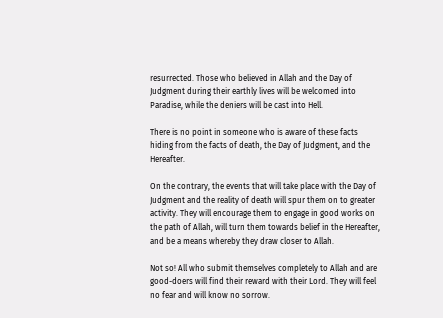resurrected. Those who believed in Allah and the Day of Judgment during their earthly lives will be welcomed into Paradise, while the deniers will be cast into Hell.

There is no point in someone who is aware of these facts hiding from the facts of death, the Day of Judgment, and the Hereafter.

On the contrary, the events that will take place with the Day of Judgment and the reality of death will spur them on to greater activity. They will encourage them to engage in good works on the path of Allah, will turn them towards belief in the Hereafter, and be a means whereby they draw closer to Allah.

Not so! All who submit themselves completely to Allah and are good-doers will find their reward with their Lord. They will feel no fear and will know no sorrow.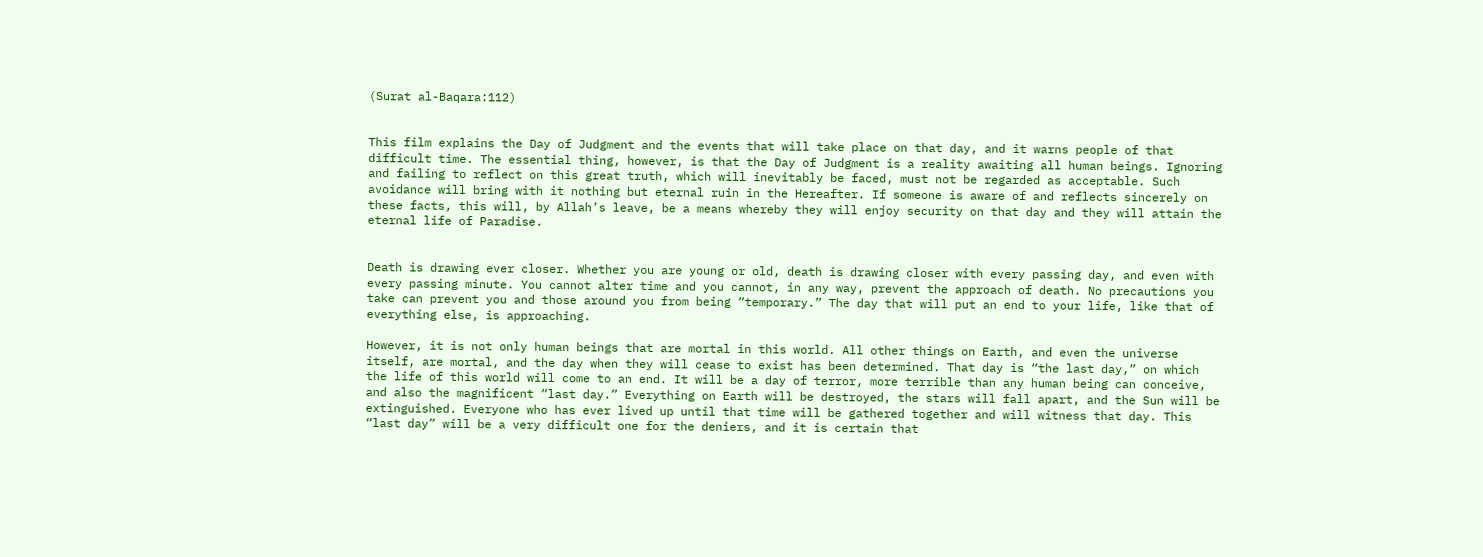(Surat al-Baqara:112)


This film explains the Day of Judgment and the events that will take place on that day, and it warns people of that difficult time. The essential thing, however, is that the Day of Judgment is a reality awaiting all human beings. Ignoring and failing to reflect on this great truth, which will inevitably be faced, must not be regarded as acceptable. Such avoidance will bring with it nothing but eternal ruin in the Hereafter. If someone is aware of and reflects sincerely on these facts, this will, by Allah’s leave, be a means whereby they will enjoy security on that day and they will attain the eternal life of Paradise.


Death is drawing ever closer. Whether you are young or old, death is drawing closer with every passing day, and even with every passing minute. You cannot alter time and you cannot, in any way, prevent the approach of death. No precautions you take can prevent you and those around you from being “temporary.” The day that will put an end to your life, like that of everything else, is approaching.

However, it is not only human beings that are mortal in this world. All other things on Earth, and even the universe itself, are mortal, and the day when they will cease to exist has been determined. That day is “the last day,” on which the life of this world will come to an end. It will be a day of terror, more terrible than any human being can conceive, and also the magnificent “last day.” Everything on Earth will be destroyed, the stars will fall apart, and the Sun will be extinguished. Everyone who has ever lived up until that time will be gathered together and will witness that day. This “last day” will be a very difficult one for the deniers, and it is certain that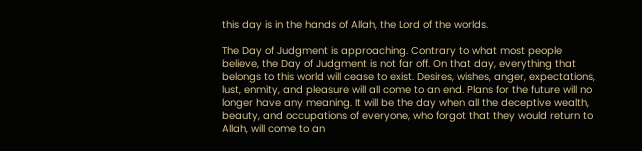this day is in the hands of Allah, the Lord of the worlds.

The Day of Judgment is approaching. Contrary to what most people believe, the Day of Judgment is not far off. On that day, everything that belongs to this world will cease to exist. Desires, wishes, anger, expectations, lust, enmity, and pleasure will all come to an end. Plans for the future will no longer have any meaning. It will be the day when all the deceptive wealth, beauty, and occupations of everyone, who forgot that they would return to Allah, will come to an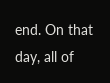end. On that day, all of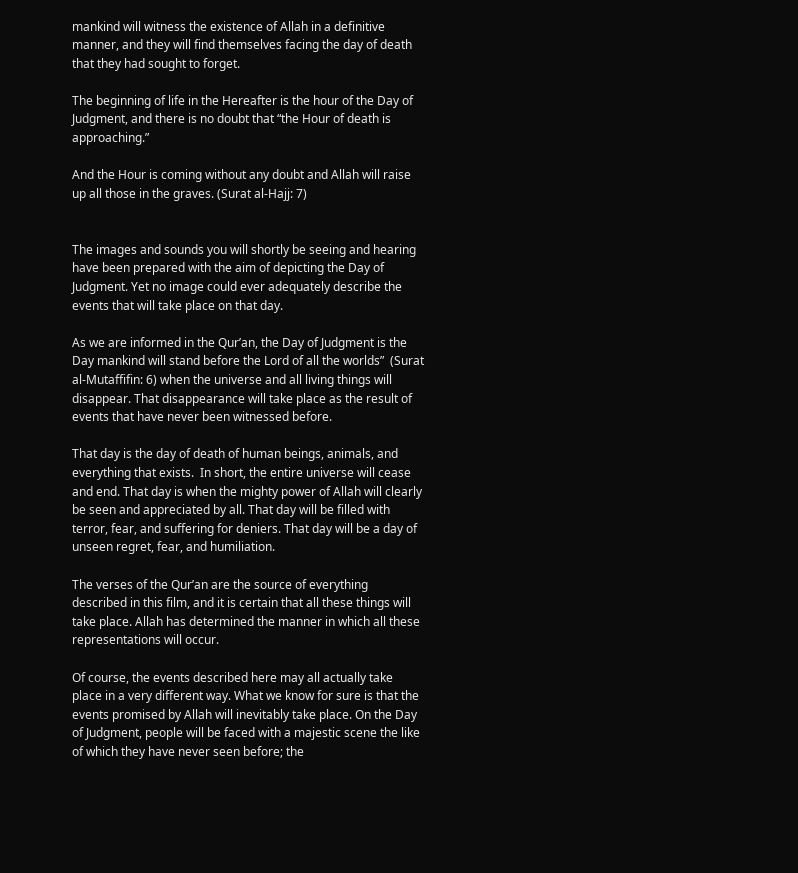mankind will witness the existence of Allah in a definitive manner, and they will find themselves facing the day of death that they had sought to forget.

The beginning of life in the Hereafter is the hour of the Day of Judgment, and there is no doubt that “the Hour of death is approaching.”

And the Hour is coming without any doubt and Allah will raise up all those in the graves. (Surat al-Hajj: 7)


The images and sounds you will shortly be seeing and hearing have been prepared with the aim of depicting the Day of Judgment. Yet no image could ever adequately describe the events that will take place on that day.

As we are informed in the Qur’an, the Day of Judgment is the Day mankind will stand before the Lord of all the worlds”  (Surat al-Mutaffifin: 6) when the universe and all living things will disappear. That disappearance will take place as the result of events that have never been witnessed before.

That day is the day of death of human beings, animals, and everything that exists.  In short, the entire universe will cease and end. That day is when the mighty power of Allah will clearly be seen and appreciated by all. That day will be filled with terror, fear, and suffering for deniers. That day will be a day of unseen regret, fear, and humiliation.

The verses of the Qur’an are the source of everything described in this film, and it is certain that all these things will take place. Allah has determined the manner in which all these representations will occur.

Of course, the events described here may all actually take place in a very different way. What we know for sure is that the events promised by Allah will inevitably take place. On the Day of Judgment, people will be faced with a majestic scene the like of which they have never seen before; the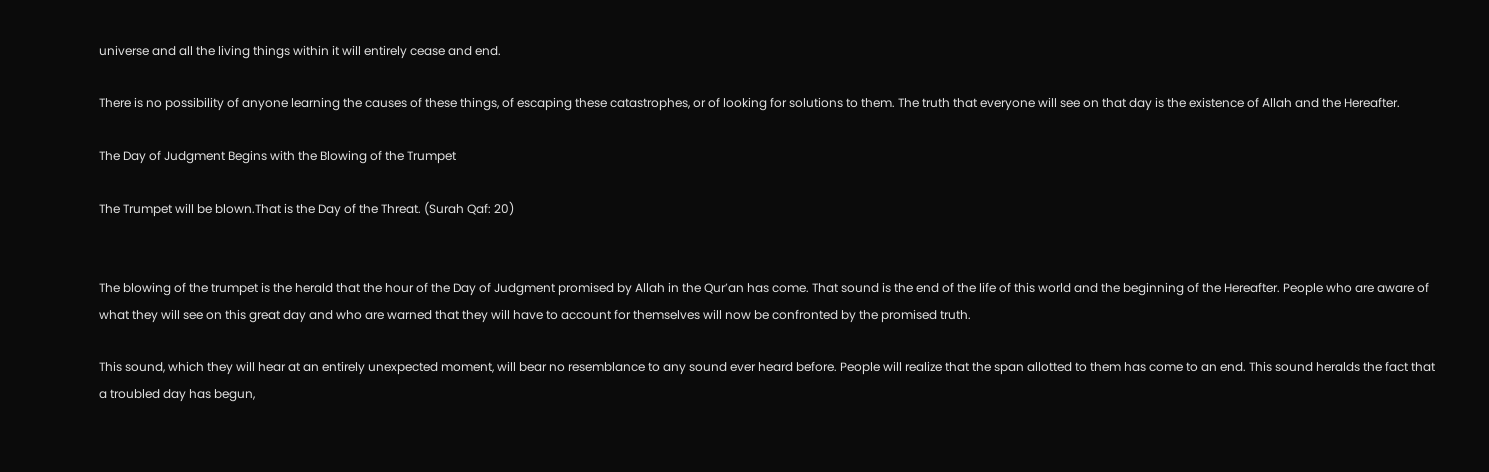universe and all the living things within it will entirely cease and end.

There is no possibility of anyone learning the causes of these things, of escaping these catastrophes, or of looking for solutions to them. The truth that everyone will see on that day is the existence of Allah and the Hereafter.

The Day of Judgment Begins with the Blowing of the Trumpet

The Trumpet will be blown.That is the Day of the Threat. (Surah Qaf: 20)


The blowing of the trumpet is the herald that the hour of the Day of Judgment promised by Allah in the Qur’an has come. That sound is the end of the life of this world and the beginning of the Hereafter. People who are aware of what they will see on this great day and who are warned that they will have to account for themselves will now be confronted by the promised truth.

This sound, which they will hear at an entirely unexpected moment, will bear no resemblance to any sound ever heard before. People will realize that the span allotted to them has come to an end. This sound heralds the fact that a troubled day has begun,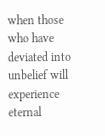when those who have deviated into unbelief will experience eternal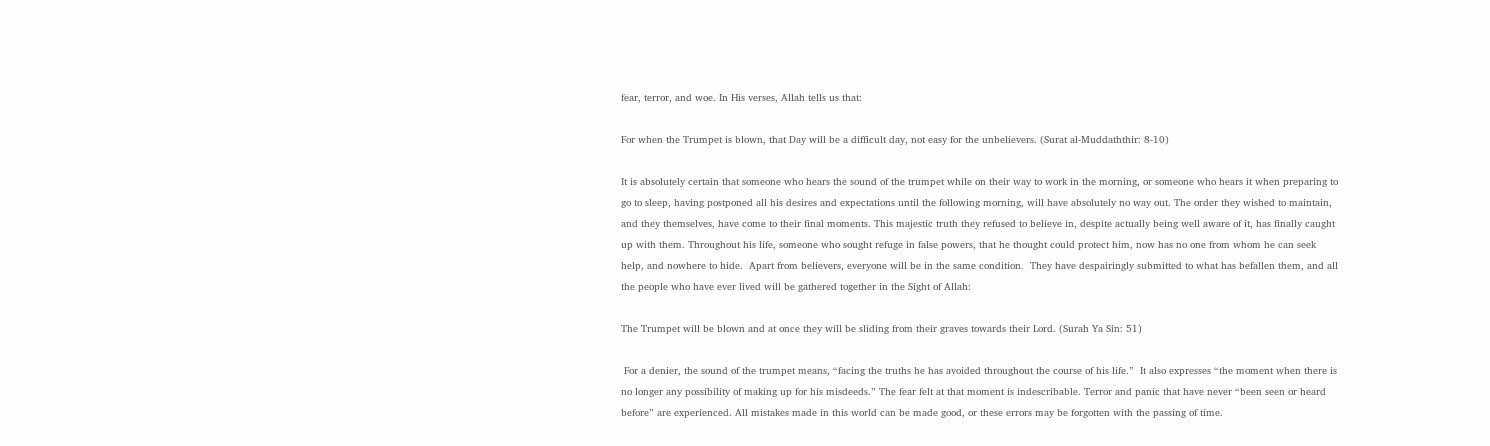fear, terror, and woe. In His verses, Allah tells us that:

For when the Trumpet is blown, that Day will be a difficult day, not easy for the unbelievers. (Surat al-Muddaththir: 8-10)

It is absolutely certain that someone who hears the sound of the trumpet while on their way to work in the morning, or someone who hears it when preparing to go to sleep, having postponed all his desires and expectations until the following morning, will have absolutely no way out. The order they wished to maintain, and they themselves, have come to their final moments. This majestic truth they refused to believe in, despite actually being well aware of it, has finally caught up with them. Throughout his life, someone who sought refuge in false powers, that he thought could protect him, now has no one from whom he can seek help, and nowhere to hide.  Apart from believers, everyone will be in the same condition.  They have despairingly submitted to what has befallen them, and all the people who have ever lived will be gathered together in the Sight of Allah:

The Trumpet will be blown and at once they will be sliding from their graves towards their Lord. (Surah Ya Sin: 51)

 For a denier, the sound of the trumpet means, “facing the truths he has avoided throughout the course of his life.”  It also expresses “the moment when there is no longer any possibility of making up for his misdeeds.” The fear felt at that moment is indescribable. Terror and panic that have never “been seen or heard before” are experienced. All mistakes made in this world can be made good, or these errors may be forgotten with the passing of time.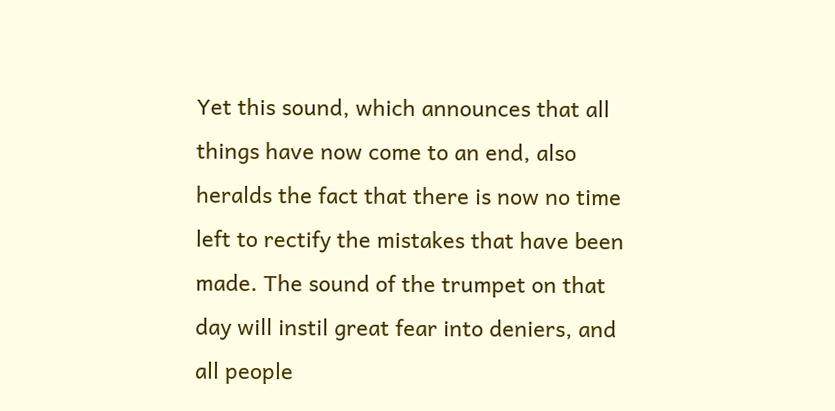Yet this sound, which announces that all things have now come to an end, also heralds the fact that there is now no time left to rectify the mistakes that have been made. The sound of the trumpet on that day will instil great fear into deniers, and all people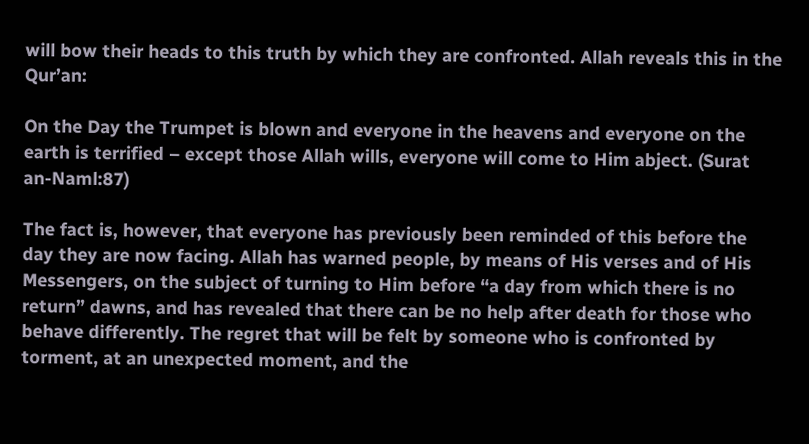will bow their heads to this truth by which they are confronted. Allah reveals this in the Qur’an:

On the Day the Trumpet is blown and everyone in the heavens and everyone on the earth is terrified – except those Allah wills, everyone will come to Him abject. (Surat an-Naml:87)

The fact is, however, that everyone has previously been reminded of this before the day they are now facing. Allah has warned people, by means of His verses and of His Messengers, on the subject of turning to Him before “a day from which there is no return” dawns, and has revealed that there can be no help after death for those who behave differently. The regret that will be felt by someone who is confronted by torment, at an unexpected moment, and the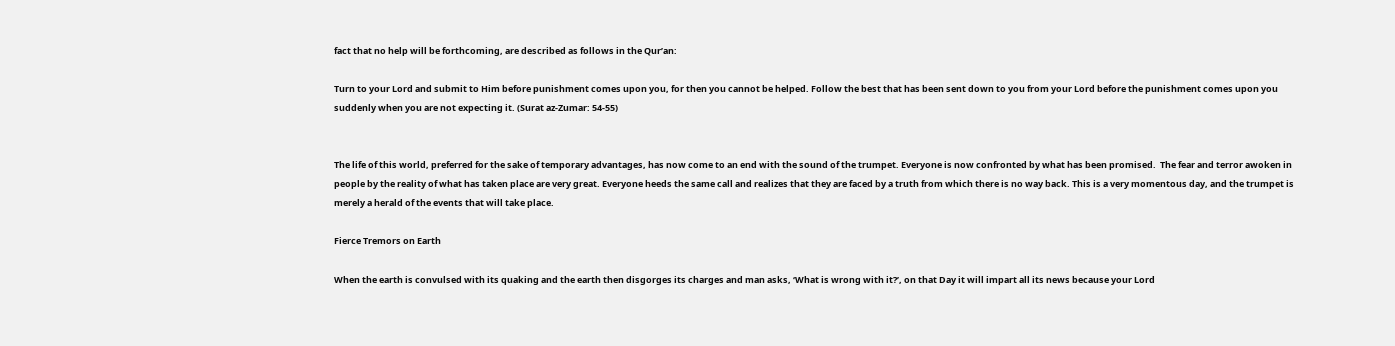fact that no help will be forthcoming, are described as follows in the Qur’an:

Turn to your Lord and submit to Him before punishment comes upon you, for then you cannot be helped. Follow the best that has been sent down to you from your Lord before the punishment comes upon you suddenly when you are not expecting it. (Surat az-Zumar: 54-55)


The life of this world, preferred for the sake of temporary advantages, has now come to an end with the sound of the trumpet. Everyone is now confronted by what has been promised.  The fear and terror awoken in people by the reality of what has taken place are very great. Everyone heeds the same call and realizes that they are faced by a truth from which there is no way back. This is a very momentous day, and the trumpet is merely a herald of the events that will take place.

Fierce Tremors on Earth

When the earth is convulsed with its quaking and the earth then disgorges its charges and man asks, ‘What is wrong with it?’, on that Day it will impart all its news because your Lord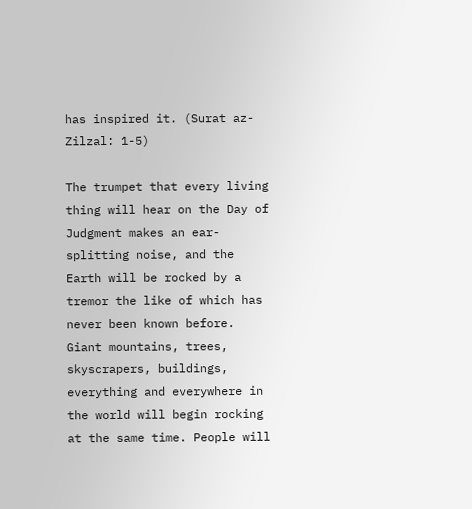has inspired it. (Surat az-Zilzal: 1-5)

The trumpet that every living thing will hear on the Day of Judgment makes an ear-splitting noise, and the Earth will be rocked by a tremor the like of which has never been known before. Giant mountains, trees, skyscrapers, buildings, everything and everywhere in the world will begin rocking at the same time. People will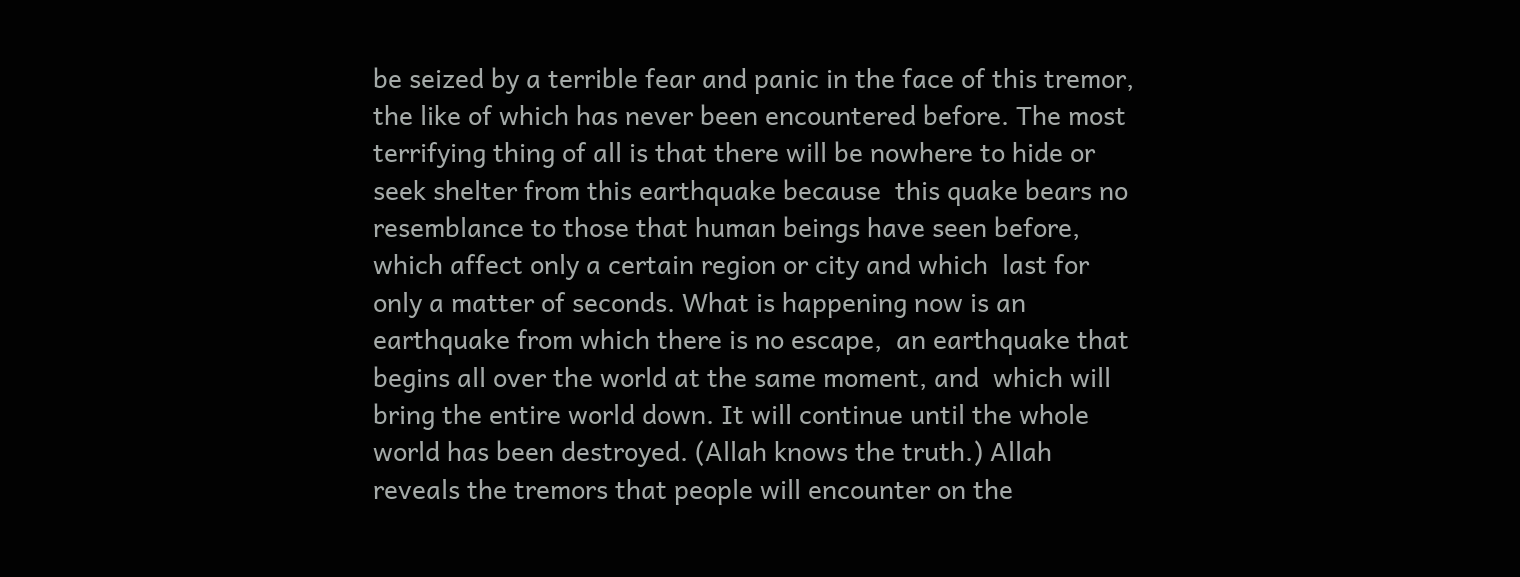be seized by a terrible fear and panic in the face of this tremor, the like of which has never been encountered before. The most terrifying thing of all is that there will be nowhere to hide or seek shelter from this earthquake because  this quake bears no resemblance to those that human beings have seen before, which affect only a certain region or city and which  last for only a matter of seconds. What is happening now is an earthquake from which there is no escape,  an earthquake that begins all over the world at the same moment, and  which will bring the entire world down. It will continue until the whole world has been destroyed. (Allah knows the truth.) Allah reveals the tremors that people will encounter on the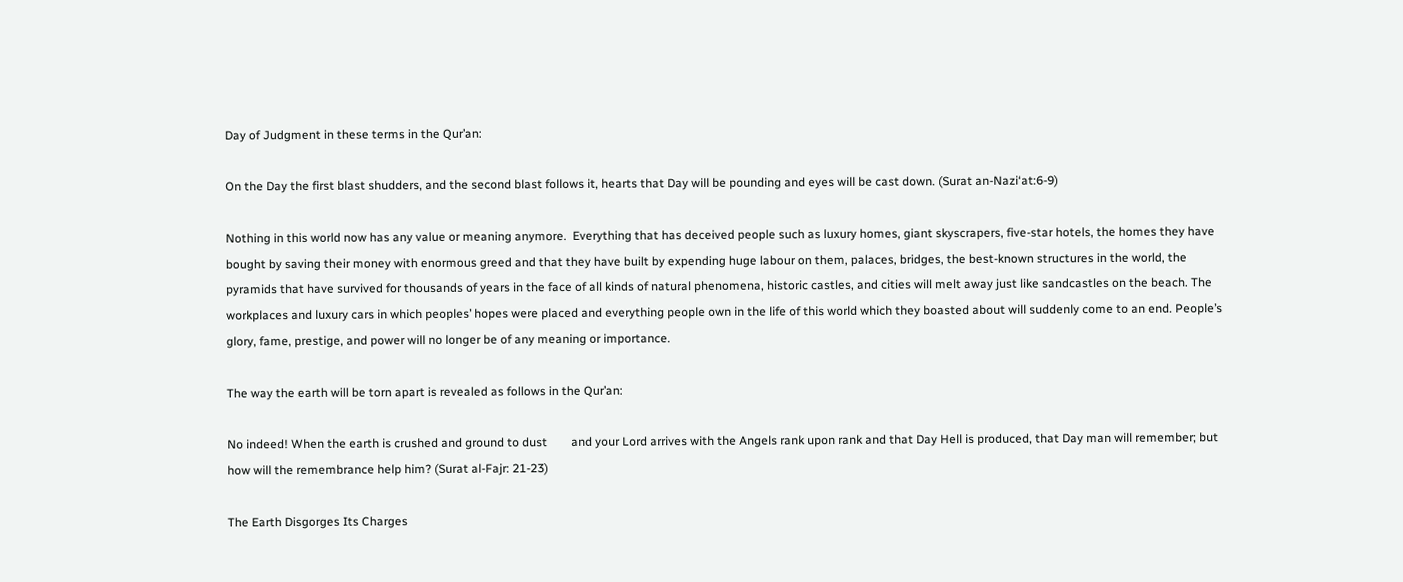Day of Judgment in these terms in the Qur’an:

On the Day the first blast shudders, and the second blast follows it, hearts that Day will be pounding and eyes will be cast down. (Surat an-Nazi‘at:6-9)

Nothing in this world now has any value or meaning anymore.  Everything that has deceived people such as luxury homes, giant skyscrapers, five-star hotels, the homes they have bought by saving their money with enormous greed and that they have built by expending huge labour on them, palaces, bridges, the best-known structures in the world, the pyramids that have survived for thousands of years in the face of all kinds of natural phenomena, historic castles, and cities will melt away just like sandcastles on the beach. The workplaces and luxury cars in which peoples’ hopes were placed and everything people own in the life of this world which they boasted about will suddenly come to an end. People’s glory, fame, prestige, and power will no longer be of any meaning or importance.

The way the earth will be torn apart is revealed as follows in the Qur’an:

No indeed! When the earth is crushed and ground to dust        and your Lord arrives with the Angels rank upon rank and that Day Hell is produced, that Day man will remember; but how will the remembrance help him? (Surat al-Fajr: 21-23)

The Earth Disgorges Its Charges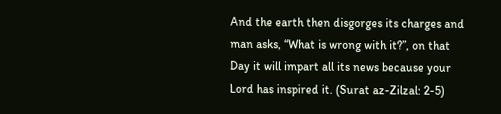And the earth then disgorges its charges and man asks, “What is wrong with it?”, on that Day it will impart all its news because your Lord has inspired it. (Surat az-Zilzal: 2-5)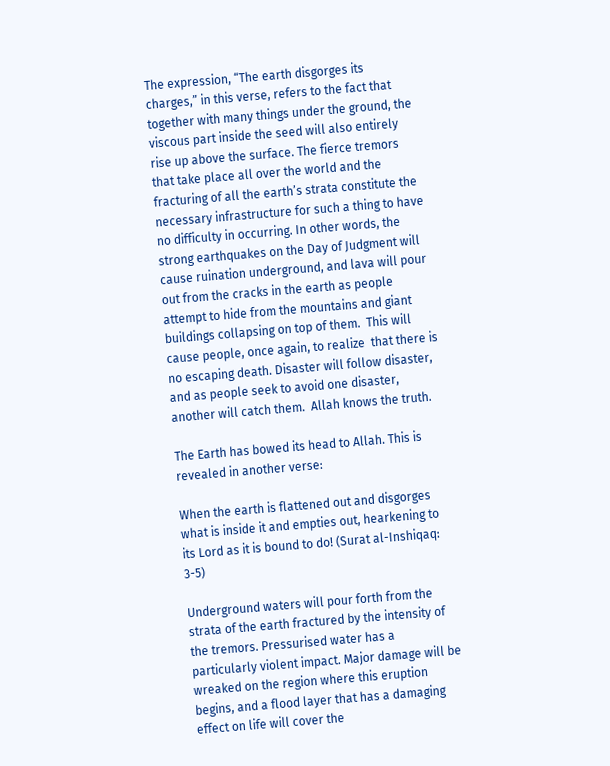The expression, “The earth disgorges its charges,” in this verse, refers to the fact that together with many things under the ground, the viscous part inside the seed will also entirely rise up above the surface. The fierce tremors that take place all over the world and the fracturing of all the earth’s strata constitute the necessary infrastructure for such a thing to have no difficulty in occurring. In other words, the strong earthquakes on the Day of Judgment will cause ruination underground, and lava will pour out from the cracks in the earth as people attempt to hide from the mountains and giant buildings collapsing on top of them.  This will cause people, once again, to realize  that there is no escaping death. Disaster will follow disaster, and as people seek to avoid one disaster, another will catch them.  Allah knows the truth.

The Earth has bowed its head to Allah. This is revealed in another verse:

When the earth is flattened out and disgorges what is inside it and empties out, hearkening to its Lord as it is bound to do! (Surat al-Inshiqaq: 3-5)

Underground waters will pour forth from the strata of the earth fractured by the intensity of the tremors. Pressurised water has a particularly violent impact. Major damage will be wreaked on the region where this eruption begins, and a flood layer that has a damaging effect on life will cover the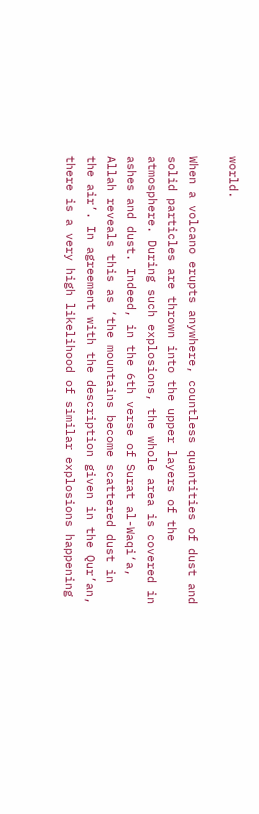world.

When a volcano erupts anywhere, countless quantities of dust and solid particles are thrown into the upper layers of the atmosphere. During such explosions, the whole area is covered in ashes and dust. Indeed, in the 6th verse of Surat al-Waqi‘a, Allah reveals this as ‘the mountains become scattered dust in the air’. In agreement with the description given in the Qur’an, there is a very high likelihood of similar explosions happening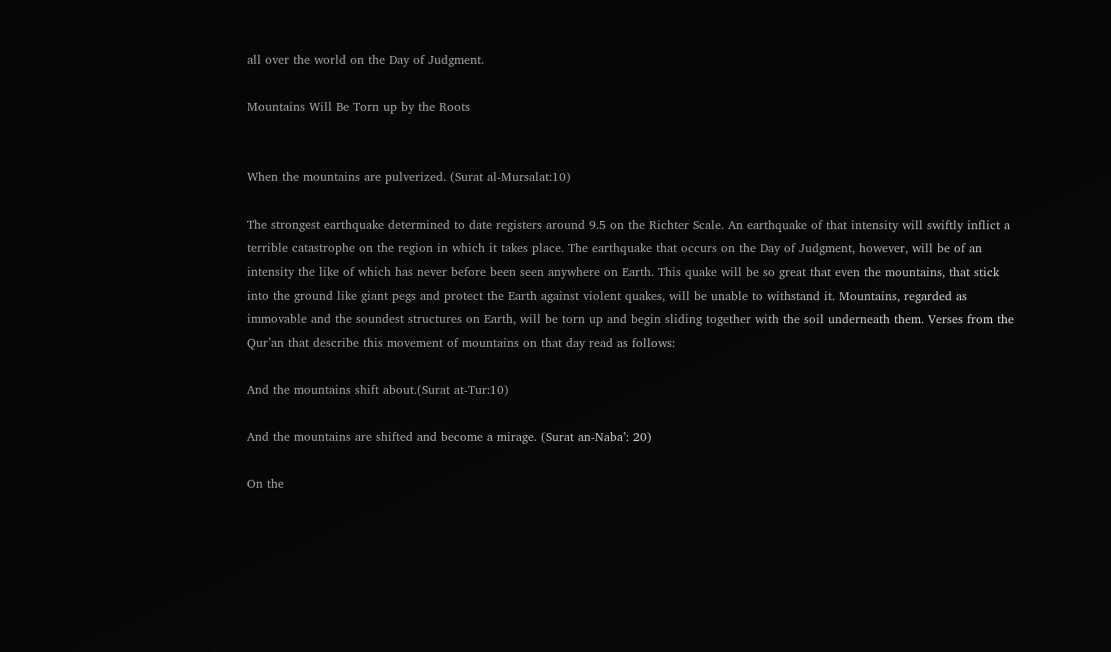all over the world on the Day of Judgment.

Mountains Will Be Torn up by the Roots


When the mountains are pulverized. (Surat al-Mursalat:10)

The strongest earthquake determined to date registers around 9.5 on the Richter Scale. An earthquake of that intensity will swiftly inflict a terrible catastrophe on the region in which it takes place. The earthquake that occurs on the Day of Judgment, however, will be of an intensity the like of which has never before been seen anywhere on Earth. This quake will be so great that even the mountains, that stick into the ground like giant pegs and protect the Earth against violent quakes, will be unable to withstand it. Mountains, regarded as immovable and the soundest structures on Earth, will be torn up and begin sliding together with the soil underneath them. Verses from the Qur’an that describe this movement of mountains on that day read as follows:

And the mountains shift about.(Surat at-Tur:10)

And the mountains are shifted and become a mirage. (Surat an-Naba’: 20)

On the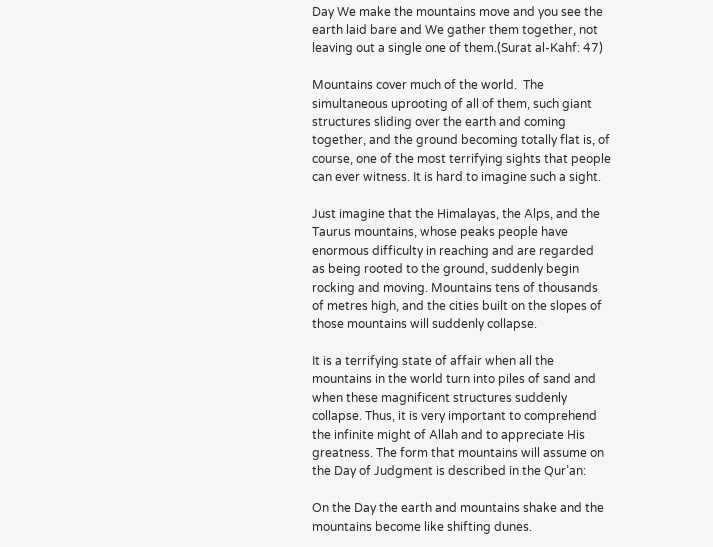Day We make the mountains move and you see the earth laid bare and We gather them together, not leaving out a single one of them.(Surat al-Kahf: 47)

Mountains cover much of the world.  The simultaneous uprooting of all of them, such giant structures sliding over the earth and coming together, and the ground becoming totally flat is, of course, one of the most terrifying sights that people can ever witness. It is hard to imagine such a sight.

Just imagine that the Himalayas, the Alps, and the Taurus mountains, whose peaks people have enormous difficulty in reaching and are regarded  as being rooted to the ground, suddenly begin rocking and moving. Mountains tens of thousands of metres high, and the cities built on the slopes of those mountains will suddenly collapse.

It is a terrifying state of affair when all the mountains in the world turn into piles of sand and when these magnificent structures suddenly collapse. Thus, it is very important to comprehend the infinite might of Allah and to appreciate His greatness. The form that mountains will assume on the Day of Judgment is described in the Qur’an:

On the Day the earth and mountains shake and the mountains become like shifting dunes.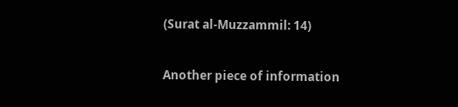(Surat al-Muzzammil: 14)

Another piece of information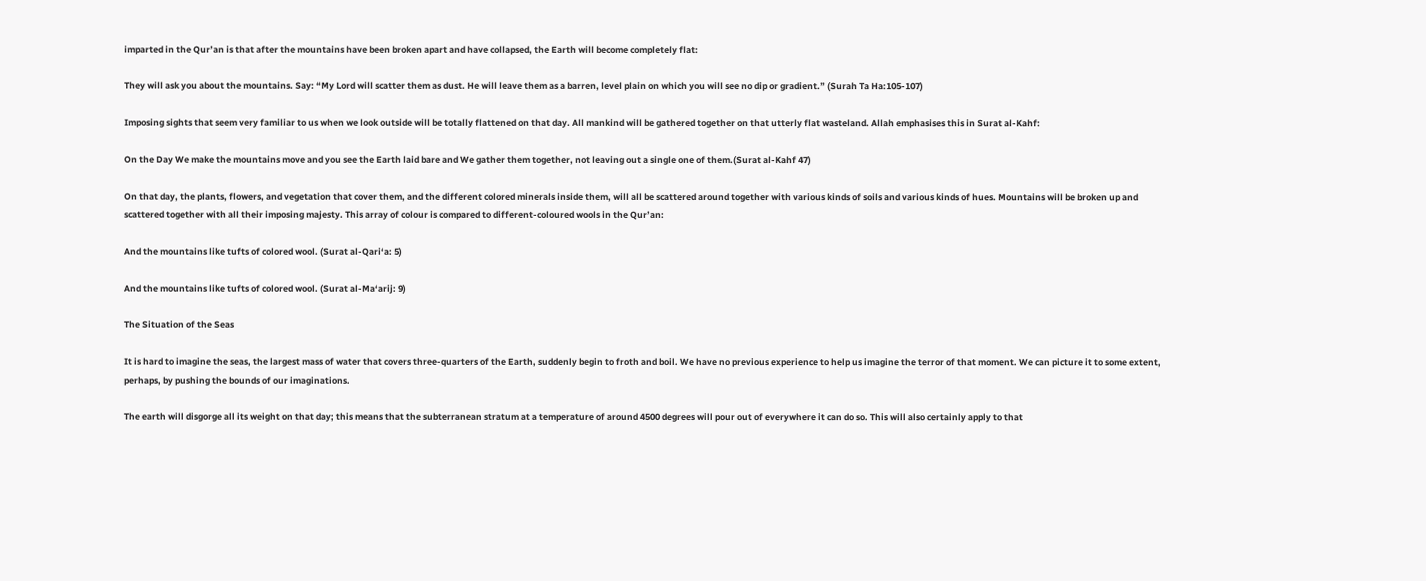imparted in the Qur’an is that after the mountains have been broken apart and have collapsed, the Earth will become completely flat:

They will ask you about the mountains. Say: “My Lord will scatter them as dust. He will leave them as a barren, level plain on which you will see no dip or gradient.” (Surah Ta Ha:105-107)

Imposing sights that seem very familiar to us when we look outside will be totally flattened on that day. All mankind will be gathered together on that utterly flat wasteland. Allah emphasises this in Surat al-Kahf:

On the Day We make the mountains move and you see the Earth laid bare and We gather them together, not leaving out a single one of them.(Surat al-Kahf 47)

On that day, the plants, flowers, and vegetation that cover them, and the different colored minerals inside them, will all be scattered around together with various kinds of soils and various kinds of hues. Mountains will be broken up and scattered together with all their imposing majesty. This array of colour is compared to different-coloured wools in the Qur’an:

And the mountains like tufts of colored wool. (Surat al-Qari‘a: 5)

And the mountains like tufts of colored wool. (Surat al-Ma‘arij: 9)

The Situation of the Seas

It is hard to imagine the seas, the largest mass of water that covers three-quarters of the Earth, suddenly begin to froth and boil. We have no previous experience to help us imagine the terror of that moment. We can picture it to some extent, perhaps, by pushing the bounds of our imaginations.

The earth will disgorge all its weight on that day; this means that the subterranean stratum at a temperature of around 4500 degrees will pour out of everywhere it can do so. This will also certainly apply to that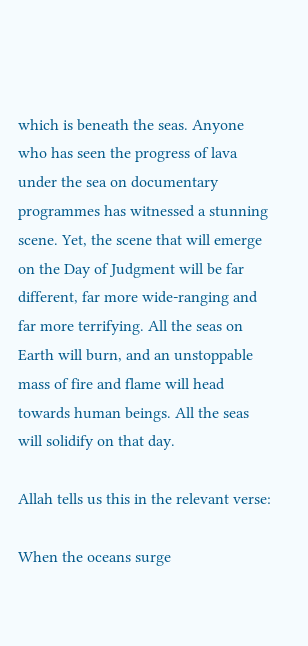which is beneath the seas. Anyone who has seen the progress of lava under the sea on documentary programmes has witnessed a stunning scene. Yet, the scene that will emerge on the Day of Judgment will be far different, far more wide-ranging and far more terrifying. All the seas on Earth will burn, and an unstoppable mass of fire and flame will head towards human beings. All the seas will solidify on that day.

Allah tells us this in the relevant verse:

When the oceans surge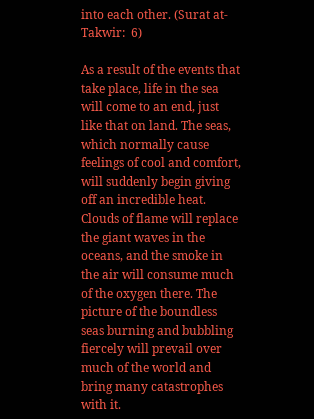into each other. (Surat at-Takwir:  6)

As a result of the events that take place, life in the sea will come to an end, just like that on land. The seas, which normally cause feelings of cool and comfort, will suddenly begin giving off an incredible heat. Clouds of flame will replace the giant waves in the oceans, and the smoke in the air will consume much of the oxygen there. The picture of the boundless seas burning and bubbling fiercely will prevail over much of the world and bring many catastrophes with it.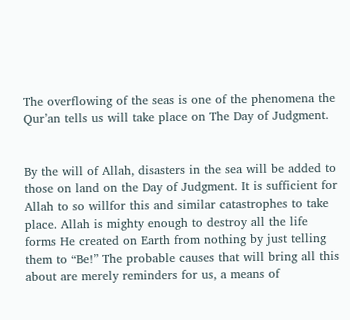The overflowing of the seas is one of the phenomena the Qur’an tells us will take place on The Day of Judgment.


By the will of Allah, disasters in the sea will be added to those on land on the Day of Judgment. It is sufficient for Allah to so willfor this and similar catastrophes to take place. Allah is mighty enough to destroy all the life forms He created on Earth from nothing by just telling them to “Be!” The probable causes that will bring all this about are merely reminders for us, a means of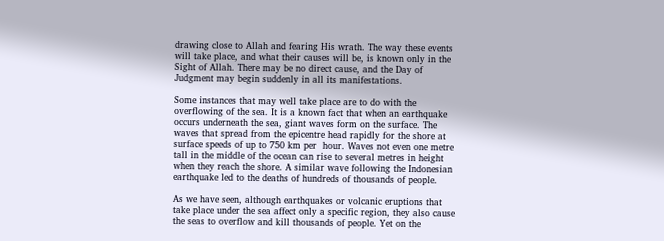drawing close to Allah and fearing His wrath. The way these events will take place, and what their causes will be, is known only in the Sight of Allah. There may be no direct cause, and the Day of Judgment may begin suddenly in all its manifestations.

Some instances that may well take place are to do with the overflowing of the sea. It is a known fact that when an earthquake occurs underneath the sea, giant waves form on the surface. The waves that spread from the epicentre head rapidly for the shore at surface speeds of up to 750 km per  hour. Waves not even one metre tall in the middle of the ocean can rise to several metres in height when they reach the shore. A similar wave following the Indonesian earthquake led to the deaths of hundreds of thousands of people.

As we have seen, although earthquakes or volcanic eruptions that take place under the sea affect only a specific region, they also cause the seas to overflow and kill thousands of people. Yet on the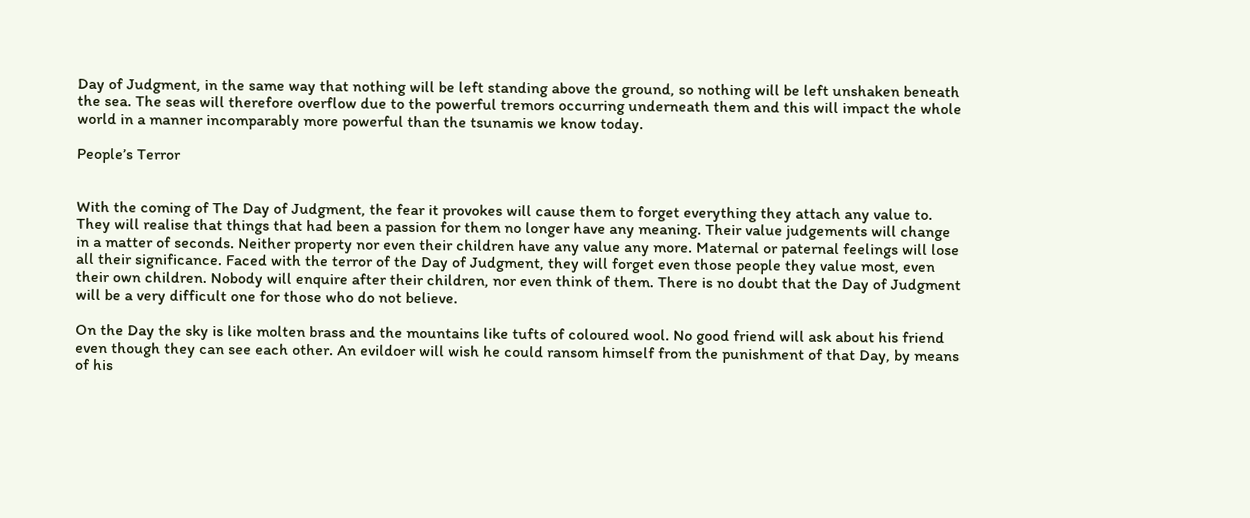Day of Judgment, in the same way that nothing will be left standing above the ground, so nothing will be left unshaken beneath the sea. The seas will therefore overflow due to the powerful tremors occurring underneath them and this will impact the whole world in a manner incomparably more powerful than the tsunamis we know today.

People’s Terror


With the coming of The Day of Judgment, the fear it provokes will cause them to forget everything they attach any value to. They will realise that things that had been a passion for them no longer have any meaning. Their value judgements will change in a matter of seconds. Neither property nor even their children have any value any more. Maternal or paternal feelings will lose all their significance. Faced with the terror of the Day of Judgment, they will forget even those people they value most, even their own children. Nobody will enquire after their children, nor even think of them. There is no doubt that the Day of Judgment will be a very difficult one for those who do not believe.

On the Day the sky is like molten brass and the mountains like tufts of coloured wool. No good friend will ask about his friend even though they can see each other. An evildoer will wish he could ransom himself from the punishment of that Day, by means of his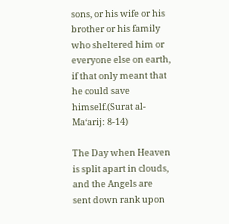sons, or his wife or his brother or his family who sheltered him or everyone else on earth, if that only meant that he could save himself.(Surat al-Ma‘arij: 8-14)

The Day when Heaven is split apart in clouds, and the Angels are sent down rank upon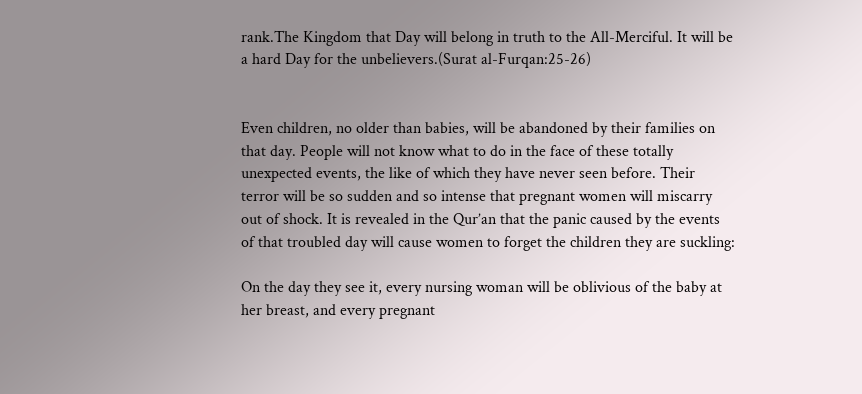rank.The Kingdom that Day will belong in truth to the All-Merciful. It will be a hard Day for the unbelievers.(Surat al-Furqan:25-26)


Even children, no older than babies, will be abandoned by their families on that day. People will not know what to do in the face of these totally unexpected events, the like of which they have never seen before. Their terror will be so sudden and so intense that pregnant women will miscarry out of shock. It is revealed in the Qur’an that the panic caused by the events of that troubled day will cause women to forget the children they are suckling:

On the day they see it, every nursing woman will be oblivious of the baby at her breast, and every pregnant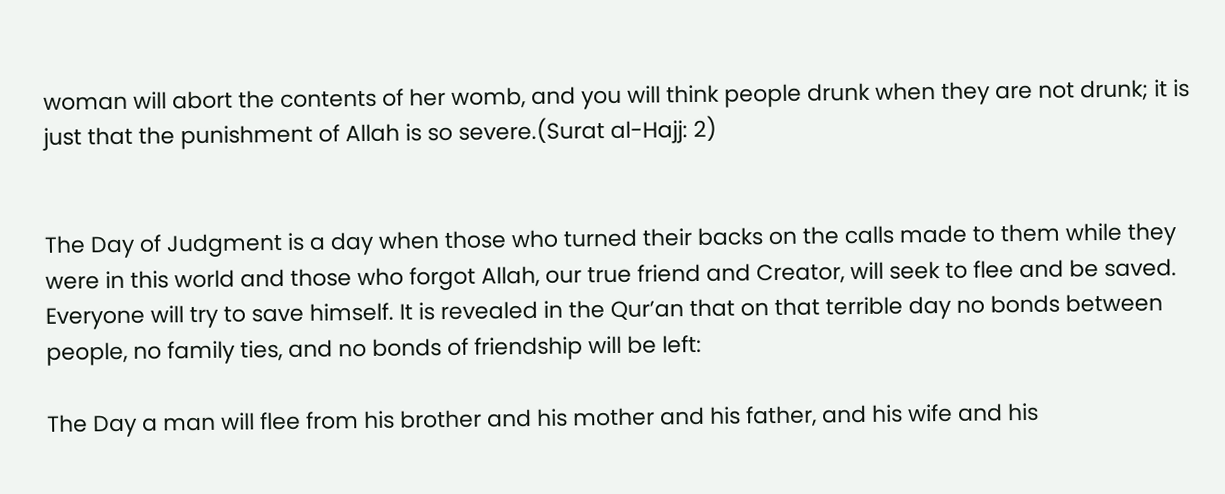woman will abort the contents of her womb, and you will think people drunk when they are not drunk; it is just that the punishment of Allah is so severe.(Surat al-Hajj: 2)


The Day of Judgment is a day when those who turned their backs on the calls made to them while they were in this world and those who forgot Allah, our true friend and Creator, will seek to flee and be saved. Everyone will try to save himself. It is revealed in the Qur’an that on that terrible day no bonds between people, no family ties, and no bonds of friendship will be left:

The Day a man will flee from his brother and his mother and his father, and his wife and his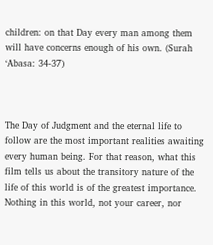children: on that Day every man among them will have concerns enough of his own. (Surah ‘Abasa: 34-37)



The Day of Judgment and the eternal life to follow are the most important realities awaiting every human being. For that reason, what this film tells us about the transitory nature of the life of this world is of the greatest importance. Nothing in this world, not your career, nor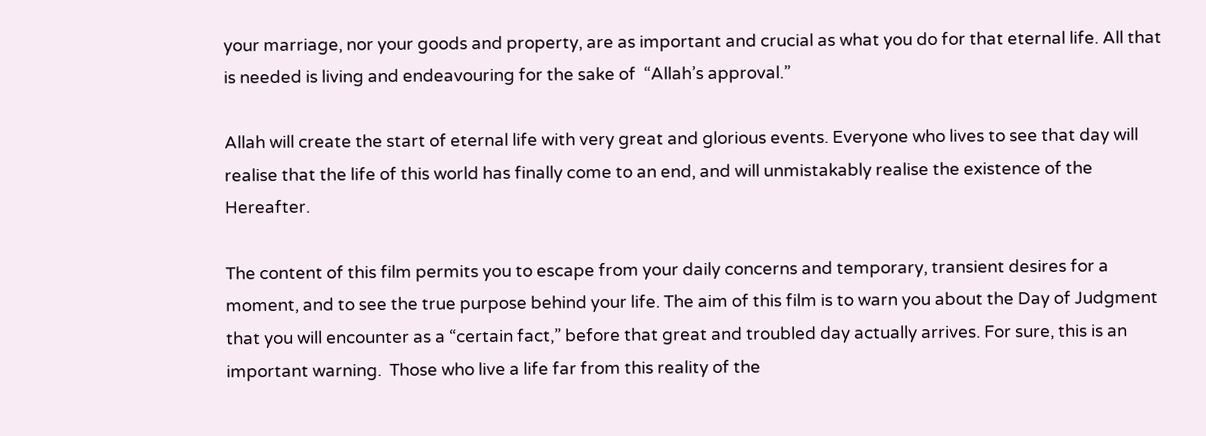your marriage, nor your goods and property, are as important and crucial as what you do for that eternal life. All that is needed is living and endeavouring for the sake of  “Allah’s approval.”

Allah will create the start of eternal life with very great and glorious events. Everyone who lives to see that day will realise that the life of this world has finally come to an end, and will unmistakably realise the existence of the Hereafter.

The content of this film permits you to escape from your daily concerns and temporary, transient desires for a moment, and to see the true purpose behind your life. The aim of this film is to warn you about the Day of Judgment that you will encounter as a “certain fact,” before that great and troubled day actually arrives. For sure, this is an important warning.  Those who live a life far from this reality of the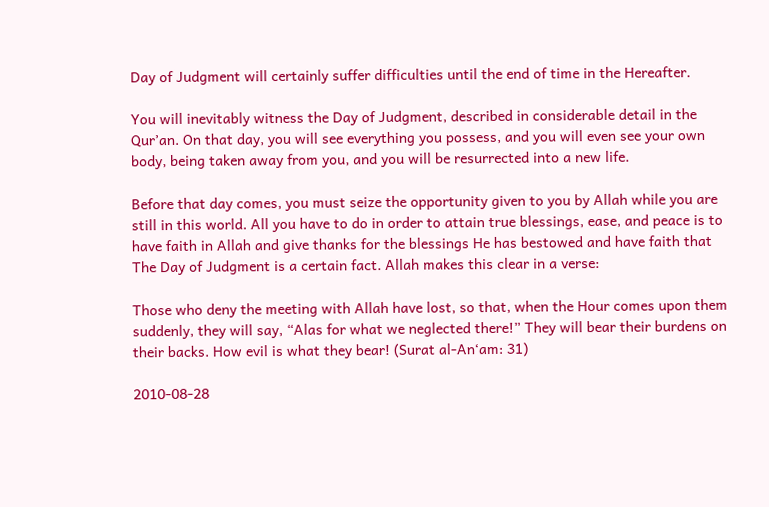Day of Judgment will certainly suffer difficulties until the end of time in the Hereafter.

You will inevitably witness the Day of Judgment, described in considerable detail in the Qur’an. On that day, you will see everything you possess, and you will even see your own body, being taken away from you, and you will be resurrected into a new life.

Before that day comes, you must seize the opportunity given to you by Allah while you are still in this world. All you have to do in order to attain true blessings, ease, and peace is to have faith in Allah and give thanks for the blessings He has bestowed and have faith that The Day of Judgment is a certain fact. Allah makes this clear in a verse:

Those who deny the meeting with Allah have lost, so that, when the Hour comes upon them suddenly, they will say, “Alas for what we neglected there!” They will bear their burdens on their backs. How evil is what they bear! (Surat al-An‘am: 31)

2010-08-28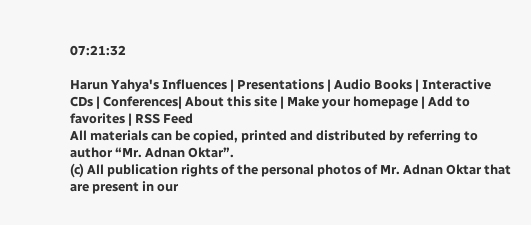07:21:32

Harun Yahya's Influences | Presentations | Audio Books | Interactive CDs | Conferences| About this site | Make your homepage | Add to favorites | RSS Feed
All materials can be copied, printed and distributed by referring to author “Mr. Adnan Oktar”.
(c) All publication rights of the personal photos of Mr. Adnan Oktar that are present in our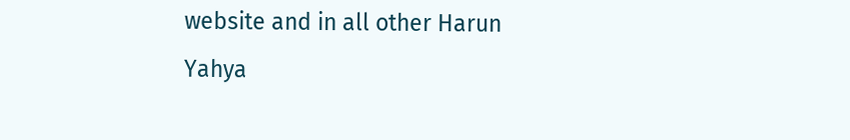website and in all other Harun Yahya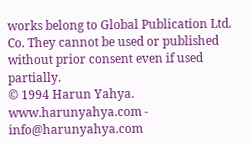works belong to Global Publication Ltd. Co. They cannot be used or published without prior consent even if used partially.
© 1994 Harun Yahya. www.harunyahya.com - info@harunyahya.com